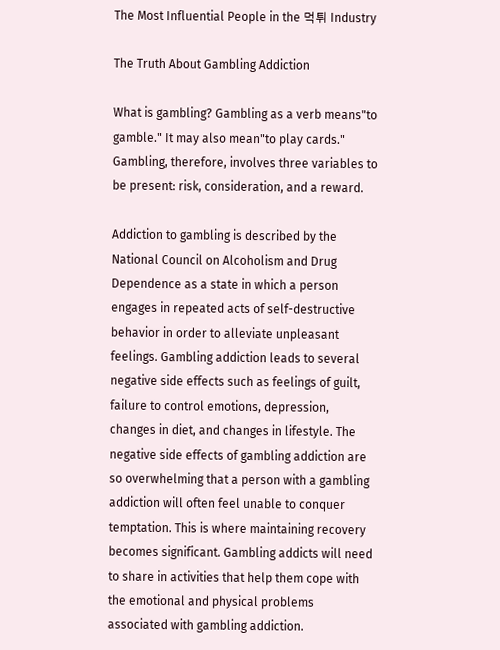The Most Influential People in the 먹튀 Industry

The Truth About Gambling Addiction

What is gambling? Gambling as a verb means"to gamble." It may also mean"to play cards." Gambling, therefore, involves three variables to be present: risk, consideration, and a reward.

Addiction to gambling is described by the National Council on Alcoholism and Drug Dependence as a state in which a person engages in repeated acts of self-destructive behavior in order to alleviate unpleasant feelings. Gambling addiction leads to several negative side effects such as feelings of guilt, failure to control emotions, depression, changes in diet, and changes in lifestyle. The negative side effects of gambling addiction are so overwhelming that a person with a gambling addiction will often feel unable to conquer temptation. This is where maintaining recovery becomes significant. Gambling addicts will need to share in activities that help them cope with the emotional and physical problems associated with gambling addiction.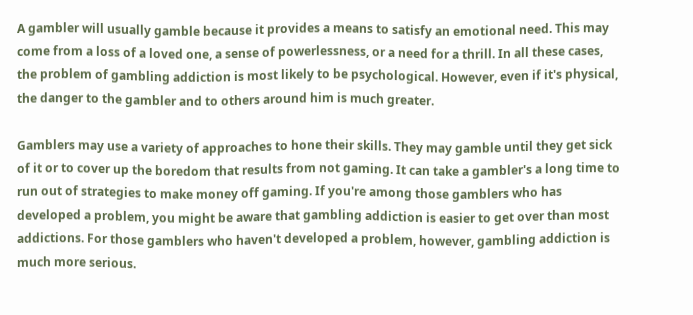A gambler will usually gamble because it provides a means to satisfy an emotional need. This may come from a loss of a loved one, a sense of powerlessness, or a need for a thrill. In all these cases, the problem of gambling addiction is most likely to be psychological. However, even if it's physical, the danger to the gambler and to others around him is much greater.

Gamblers may use a variety of approaches to hone their skills. They may gamble until they get sick of it or to cover up the boredom that results from not gaming. It can take a gambler's a long time to run out of strategies to make money off gaming. If you're among those gamblers who has developed a problem, you might be aware that gambling addiction is easier to get over than most addictions. For those gamblers who haven't developed a problem, however, gambling addiction is much more serious.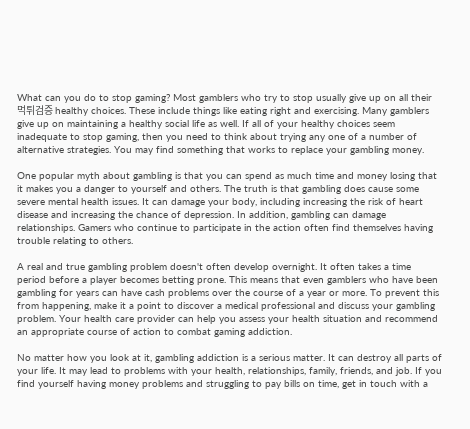What can you do to stop gaming? Most gamblers who try to stop usually give up on all their 먹튀검증 healthy choices. These include things like eating right and exercising. Many gamblers give up on maintaining a healthy social life as well. If all of your healthy choices seem inadequate to stop gaming, then you need to think about trying any one of a number of alternative strategies. You may find something that works to replace your gambling money.

One popular myth about gambling is that you can spend as much time and money losing that it makes you a danger to yourself and others. The truth is that gambling does cause some severe mental health issues. It can damage your body, including increasing the risk of heart disease and increasing the chance of depression. In addition, gambling can damage relationships. Gamers who continue to participate in the action often find themselves having trouble relating to others.

A real and true gambling problem doesn't often develop overnight. It often takes a time period before a player becomes betting prone. This means that even gamblers who have been gambling for years can have cash problems over the course of a year or more. To prevent this from happening, make it a point to discover a medical professional and discuss your gambling problem. Your health care provider can help you assess your health situation and recommend an appropriate course of action to combat gaming addiction.

No matter how you look at it, gambling addiction is a serious matter. It can destroy all parts of your life. It may lead to problems with your health, relationships, family, friends, and job. If you find yourself having money problems and struggling to pay bills on time, get in touch with a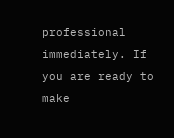professional immediately. If you are ready to make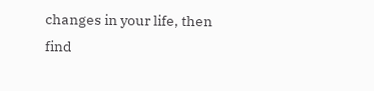changes in your life, then find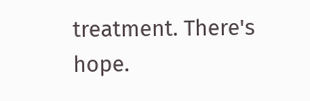treatment. There's hope.